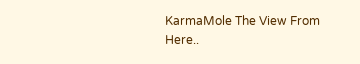KarmaMole The View From Here..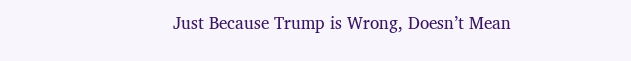Just Because Trump is Wrong, Doesn’t Mean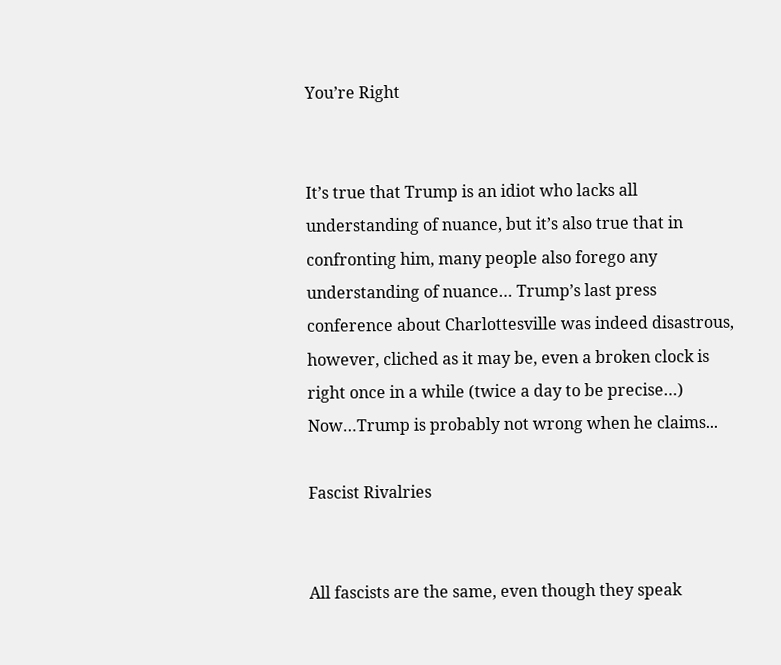You’re Right


It’s true that Trump is an idiot who lacks all understanding of nuance, but it’s also true that in confronting him, many people also forego any understanding of nuance… Trump’s last press conference about Charlottesville was indeed disastrous, however, cliched as it may be, even a broken clock is right once in a while (twice a day to be precise…) Now…Trump is probably not wrong when he claims...

Fascist Rivalries


All fascists are the same, even though they speak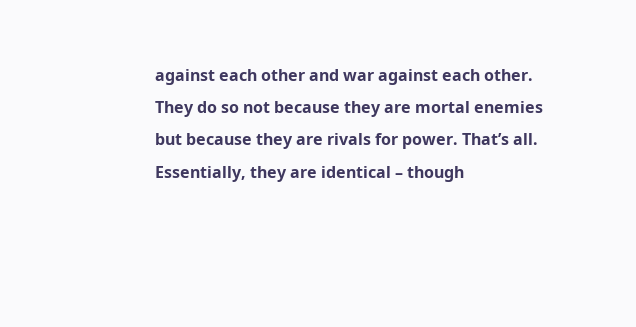against each other and war against each other. They do so not because they are mortal enemies but because they are rivals for power. That’s all. Essentially, they are identical – though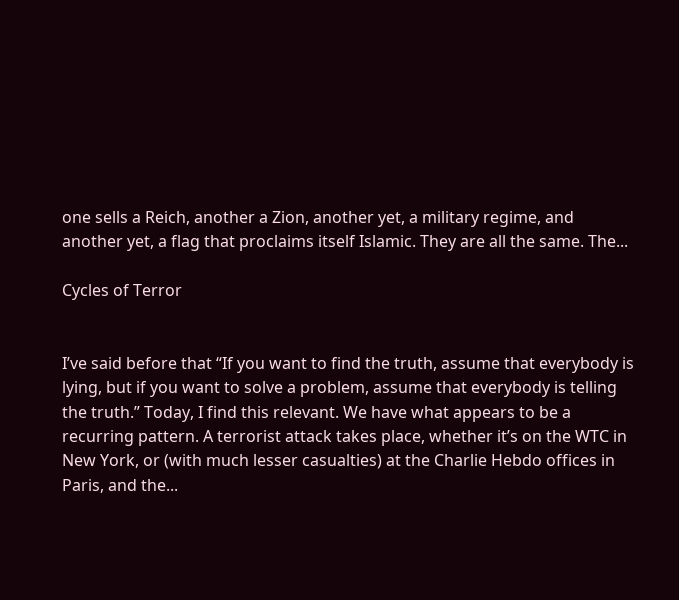one sells a Reich, another a Zion, another yet, a military regime, and another yet, a flag that proclaims itself Islamic. They are all the same. The...

Cycles of Terror


I’ve said before that “If you want to find the truth, assume that everybody is lying, but if you want to solve a problem, assume that everybody is telling the truth.” Today, I find this relevant. We have what appears to be a recurring pattern. A terrorist attack takes place, whether it’s on the WTC in New York, or (with much lesser casualties) at the Charlie Hebdo offices in Paris, and the...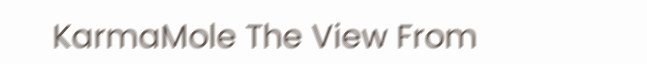KarmaMole The View From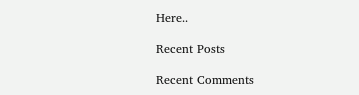Here..

Recent Posts

Recent Comments